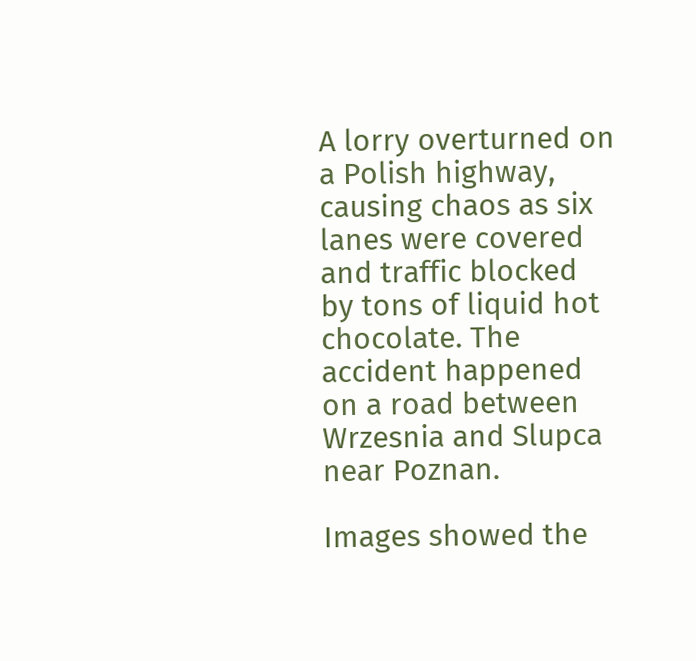A lorry overturned on a Polish highway, causing chaos as six lanes were covered and traffic blocked by tons of liquid hot chocolate. The accident happened on a road between Wrzesnia and Slupca near Poznan.

Images showed the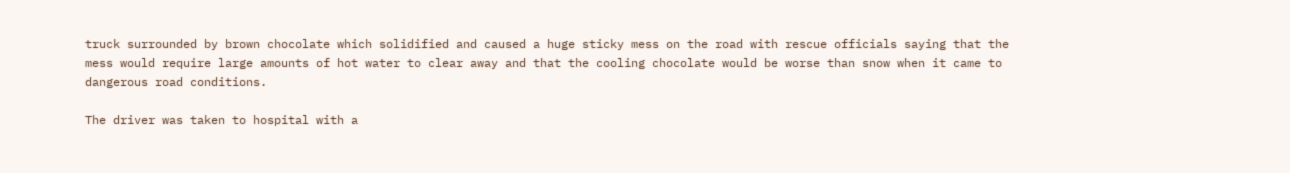truck surrounded by brown chocolate which solidified and caused a huge sticky mess on the road with rescue officials saying that the mess would require large amounts of hot water to clear away and that the cooling chocolate would be worse than snow when it came to dangerous road conditions.

The driver was taken to hospital with a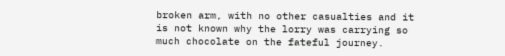broken arm, with no other casualties and it is not known why the lorry was carrying so much chocolate on the fateful journey.